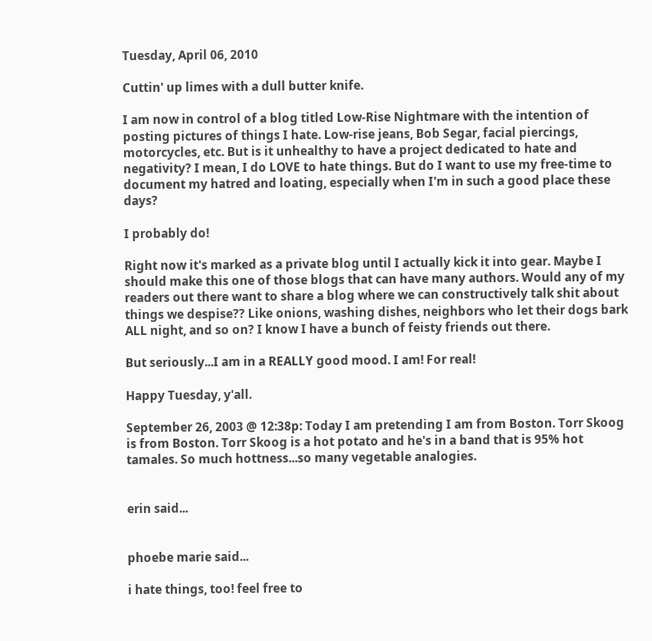Tuesday, April 06, 2010

Cuttin' up limes with a dull butter knife.

I am now in control of a blog titled Low-Rise Nightmare with the intention of posting pictures of things I hate. Low-rise jeans, Bob Segar, facial piercings, motorcycles, etc. But is it unhealthy to have a project dedicated to hate and negativity? I mean, I do LOVE to hate things. But do I want to use my free-time to document my hatred and loating, especially when I'm in such a good place these days?

I probably do!

Right now it's marked as a private blog until I actually kick it into gear. Maybe I should make this one of those blogs that can have many authors. Would any of my readers out there want to share a blog where we can constructively talk shit about things we despise?? Like onions, washing dishes, neighbors who let their dogs bark ALL night, and so on? I know I have a bunch of feisty friends out there.

But seriously...I am in a REALLY good mood. I am! For real!

Happy Tuesday, y'all.

September 26, 2003 @ 12:38p: Today I am pretending I am from Boston. Torr Skoog is from Boston. Torr Skoog is a hot potato and he's in a band that is 95% hot tamales. So much hottness...so many vegetable analogies.


erin said...


phoebe marie said...

i hate things, too! feel free to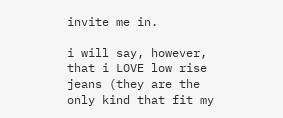invite me in.

i will say, however, that i LOVE low rise jeans (they are the only kind that fit my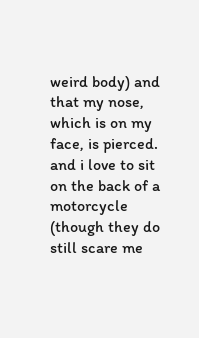weird body) and that my nose, which is on my face, is pierced. and i love to sit on the back of a motorcycle (though they do still scare me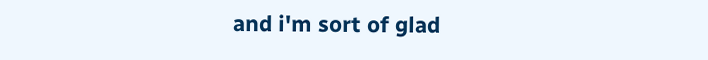and i'm sort of glad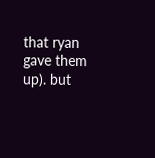that ryan gave them up). but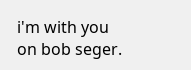i'm with you on bob seger.